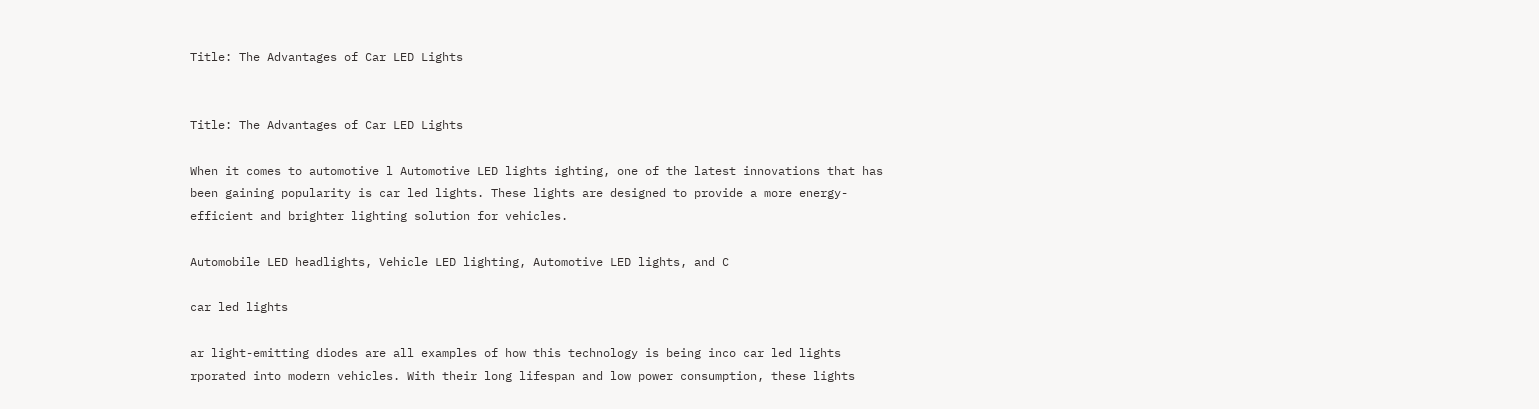Title: The Advantages of Car LED Lights


Title: The Advantages of Car LED Lights

When it comes to automotive l Automotive LED lights ighting, one of the latest innovations that has been gaining popularity is car led lights. These lights are designed to provide a more energy-efficient and brighter lighting solution for vehicles.

Automobile LED headlights, Vehicle LED lighting, Automotive LED lights, and C

car led lights

ar light-emitting diodes are all examples of how this technology is being inco car led lights rporated into modern vehicles. With their long lifespan and low power consumption, these lights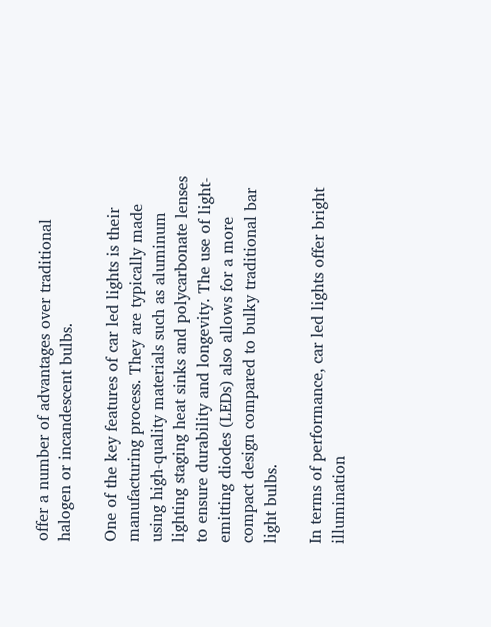offer a number of advantages over traditional halogen or incandescent bulbs.

One of the key features of car led lights is their manufacturing process. They are typically made using high-quality materials such as aluminum lighting staging heat sinks and polycarbonate lenses to ensure durability and longevity. The use of light-emitting diodes (LEDs) also allows for a more compact design compared to bulky traditional bar light bulbs.

In terms of performance, car led lights offer bright illumination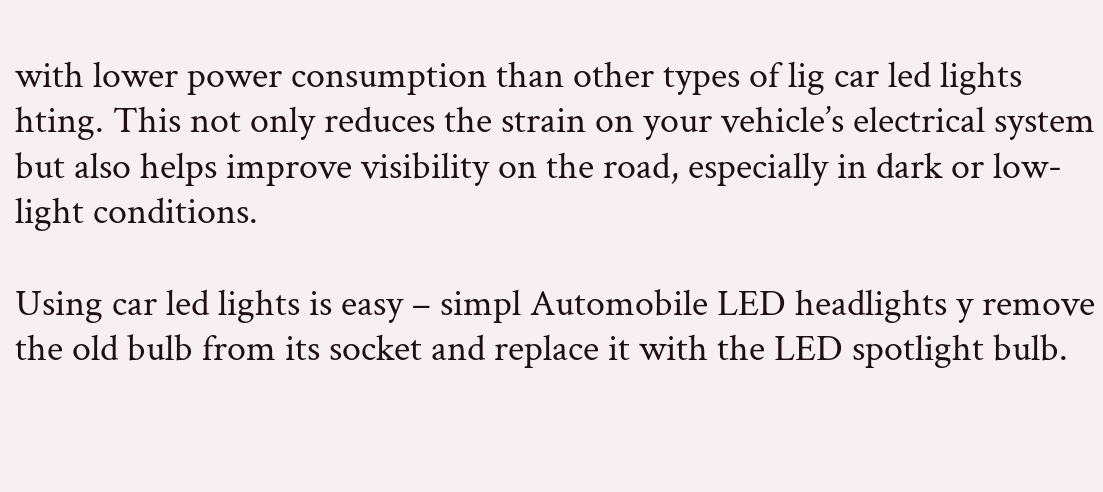with lower power consumption than other types of lig car led lights hting. This not only reduces the strain on your vehicle’s electrical system but also helps improve visibility on the road, especially in dark or low-light conditions.

Using car led lights is easy – simpl Automobile LED headlights y remove the old bulb from its socket and replace it with the LED spotlight bulb.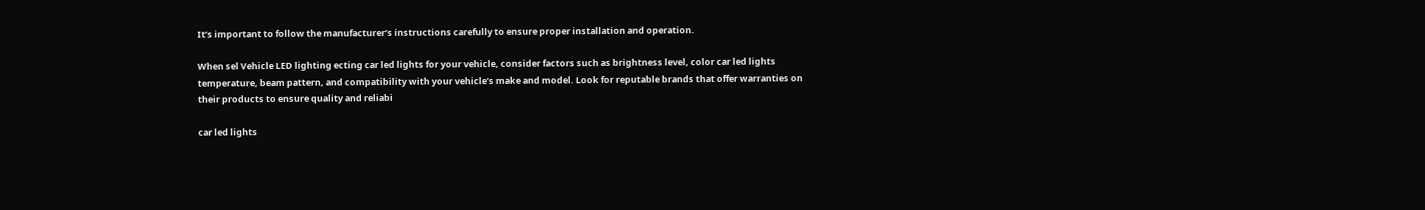It’s important to follow the manufacturer’s instructions carefully to ensure proper installation and operation.

When sel Vehicle LED lighting ecting car led lights for your vehicle, consider factors such as brightness level, color car led lights temperature, beam pattern, and compatibility with your vehicle’s make and model. Look for reputable brands that offer warranties on their products to ensure quality and reliabi

car led lights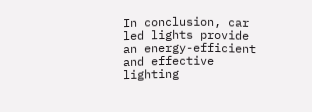In conclusion, car led lights provide an energy-efficient and effective lighting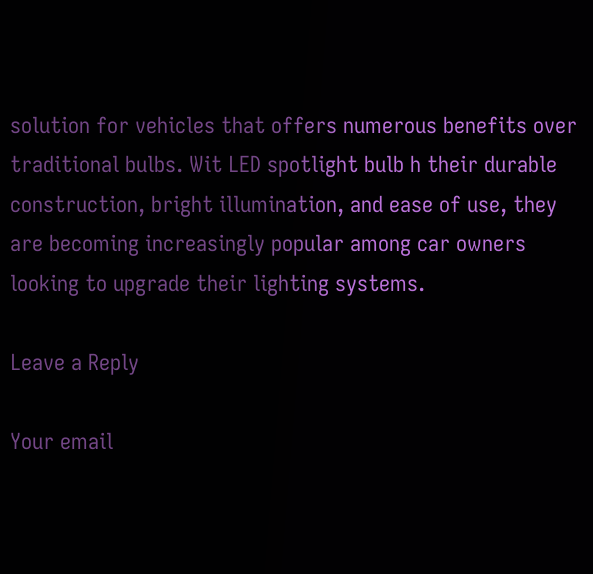solution for vehicles that offers numerous benefits over traditional bulbs. Wit LED spotlight bulb h their durable construction, bright illumination, and ease of use, they are becoming increasingly popular among car owners looking to upgrade their lighting systems.

Leave a Reply

Your email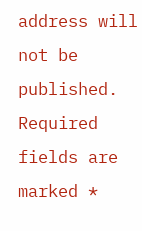address will not be published. Required fields are marked *